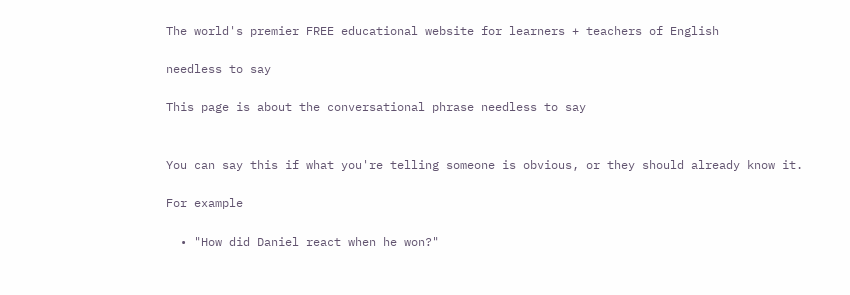The world's premier FREE educational website for learners + teachers of English

needless to say

This page is about the conversational phrase needless to say


You can say this if what you're telling someone is obvious, or they should already know it.

For example

  • "How did Daniel react when he won?"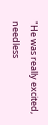"He was really excited, needless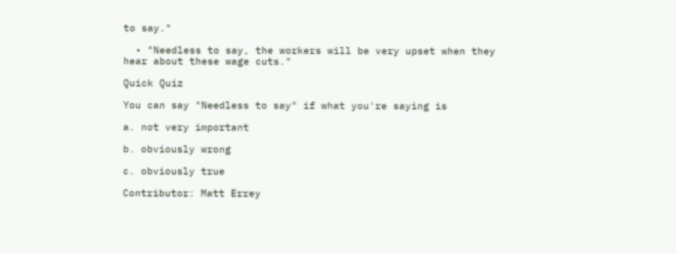to say."

  • "Needless to say, the workers will be very upset when they hear about these wage cuts."

Quick Quiz

You can say "Needless to say" if what you're saying is

a. not very important

b. obviously wrong

c. obviously true

Contributor: Matt Errey